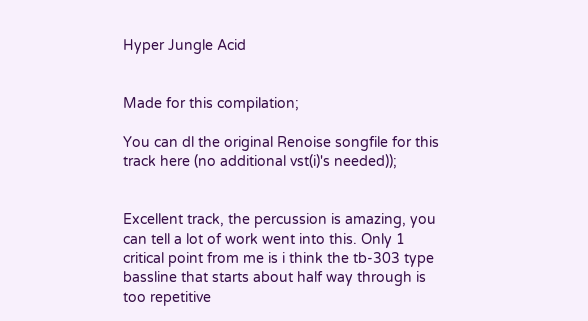Hyper Jungle Acid


Made for this compilation;

You can dl the original Renoise songfile for this track here (no additional vst(i)'s needed));


Excellent track, the percussion is amazing, you can tell a lot of work went into this. Only 1 critical point from me is i think the tb-303 type bassline that starts about half way through is too repetitive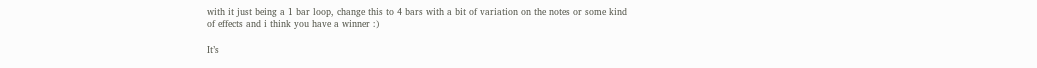with it just being a 1 bar loop, change this to 4 bars with a bit of variation on the notes or some kind of effects and i think you have a winner :)

It’s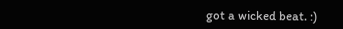got a wicked beat. :)